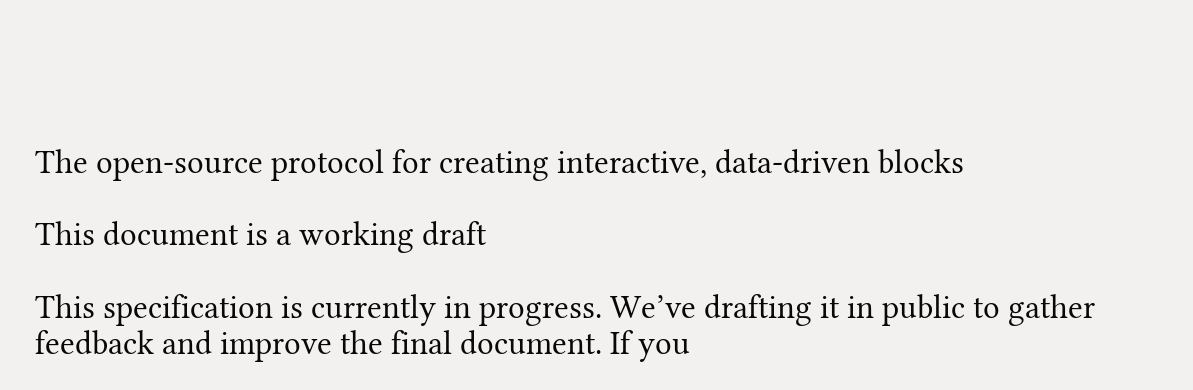The open-source protocol for creating interactive, data-driven blocks

This document is a working draft

This specification is currently in progress. We’ve drafting it in public to gather feedback and improve the final document. If you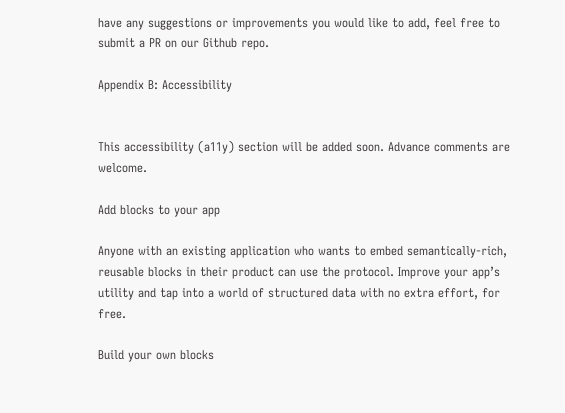have any suggestions or improvements you would like to add, feel free to submit a PR on our Github repo.

Appendix B: Accessibility


This accessibility (a11y) section will be added soon. Advance comments are welcome.

Add blocks to your app

Anyone with an existing application who wants to embed semantically-rich, reusable blocks in their product can use the protocol. Improve your app’s utility and tap into a world of structured data with no extra effort, for free.

Build your own blocks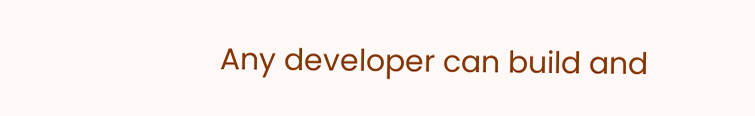Any developer can build and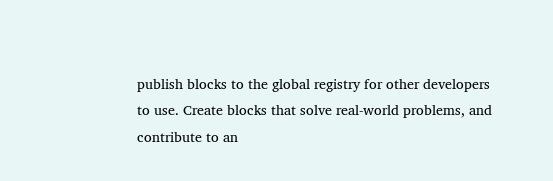publish blocks to the global registry for other developers to use. Create blocks that solve real-world problems, and contribute to an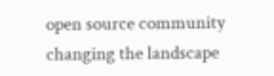open source community changing the landscape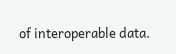of interoperable data.